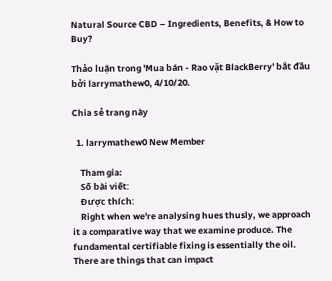Natural Source CBD – Ingredients, Benefits, & How to Buy?

Thảo luận trong 'Mua bán - Rao vặt BlackBerry' bắt đầu bởi larrymathew0, 4/10/20.

Chia sẻ trang này

  1. larrymathew0 New Member

    Tham gia:
    Số bài viết:
    Được thích:
    Right when we're analysing hues thusly, we approach it a comparative way that we examine produce. The fundamental certifiable fixing is essentially the oil. There are things that can impact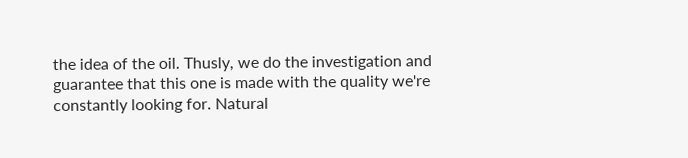the idea of the oil. Thusly, we do the investigation and guarantee that this one is made with the quality we're constantly looking for. Natural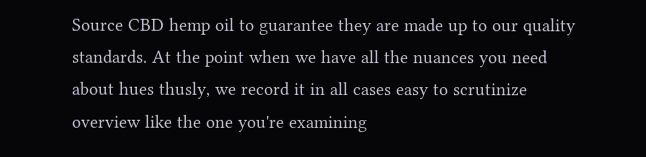Source CBD hemp oil to guarantee they are made up to our quality standards. At the point when we have all the nuances you need about hues thusly, we record it in all cases easy to scrutinize overview like the one you're examining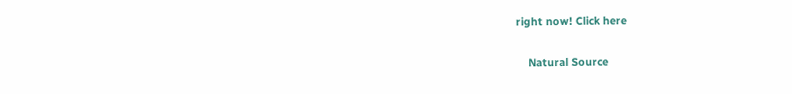right now! Click here

    Natural Source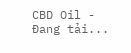CBD Oil -
Đang tải...